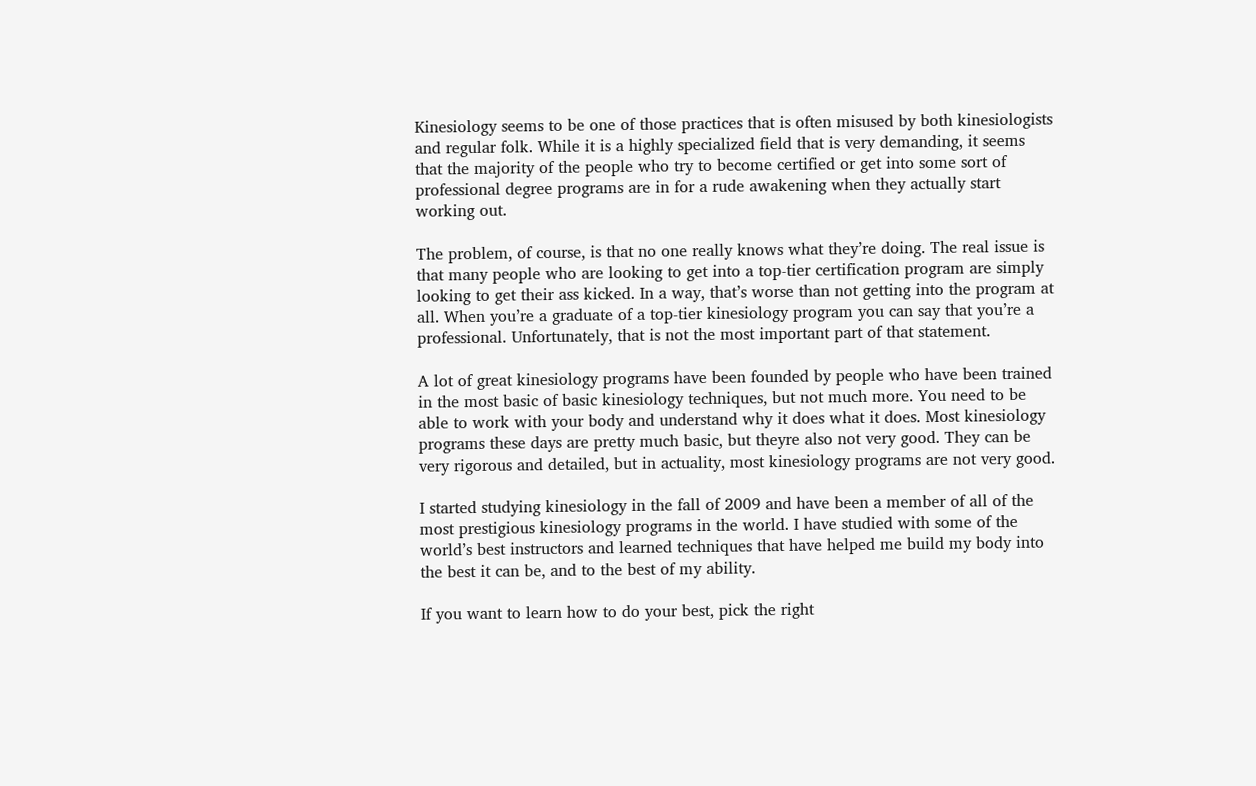Kinesiology seems to be one of those practices that is often misused by both kinesiologists and regular folk. While it is a highly specialized field that is very demanding, it seems that the majority of the people who try to become certified or get into some sort of professional degree programs are in for a rude awakening when they actually start working out.

The problem, of course, is that no one really knows what they’re doing. The real issue is that many people who are looking to get into a top-tier certification program are simply looking to get their ass kicked. In a way, that’s worse than not getting into the program at all. When you’re a graduate of a top-tier kinesiology program you can say that you’re a professional. Unfortunately, that is not the most important part of that statement.

A lot of great kinesiology programs have been founded by people who have been trained in the most basic of basic kinesiology techniques, but not much more. You need to be able to work with your body and understand why it does what it does. Most kinesiology programs these days are pretty much basic, but theyre also not very good. They can be very rigorous and detailed, but in actuality, most kinesiology programs are not very good.

I started studying kinesiology in the fall of 2009 and have been a member of all of the most prestigious kinesiology programs in the world. I have studied with some of the world’s best instructors and learned techniques that have helped me build my body into the best it can be, and to the best of my ability.

If you want to learn how to do your best, pick the right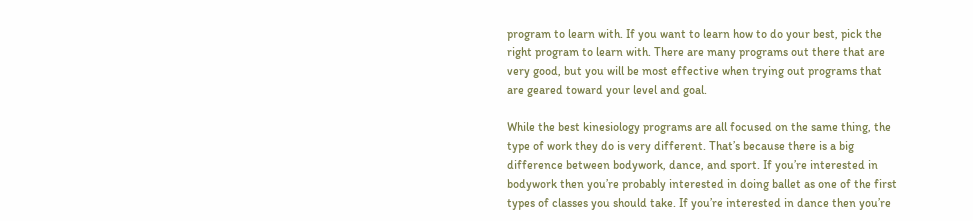program to learn with. If you want to learn how to do your best, pick the right program to learn with. There are many programs out there that are very good, but you will be most effective when trying out programs that are geared toward your level and goal.

While the best kinesiology programs are all focused on the same thing, the type of work they do is very different. That’s because there is a big difference between bodywork, dance, and sport. If you’re interested in bodywork then you’re probably interested in doing ballet as one of the first types of classes you should take. If you’re interested in dance then you’re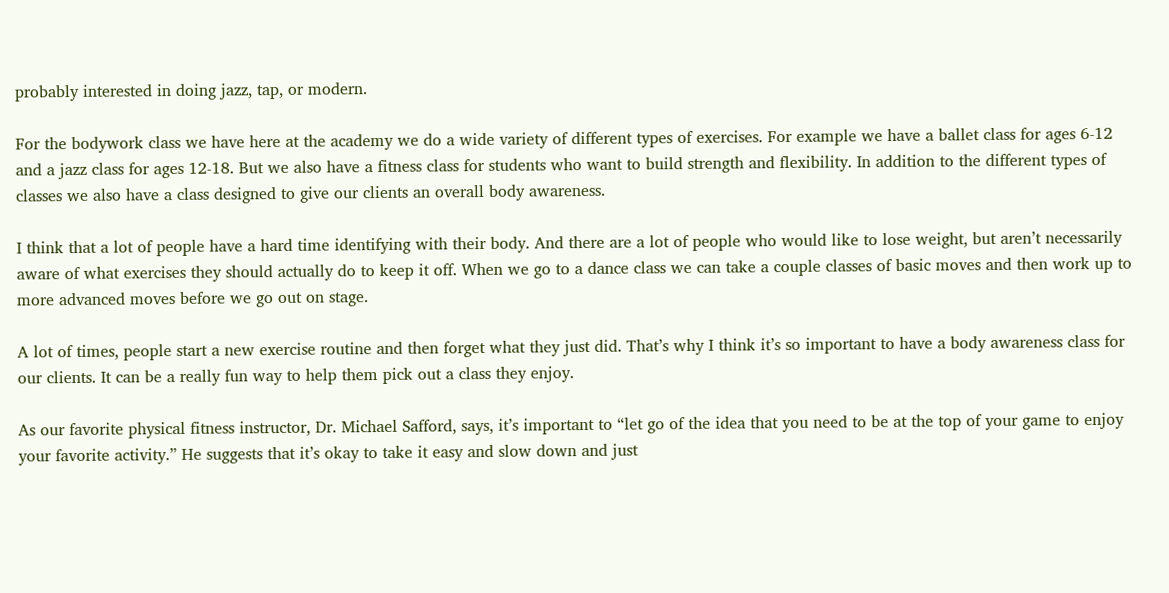probably interested in doing jazz, tap, or modern.

For the bodywork class we have here at the academy we do a wide variety of different types of exercises. For example we have a ballet class for ages 6-12 and a jazz class for ages 12-18. But we also have a fitness class for students who want to build strength and flexibility. In addition to the different types of classes we also have a class designed to give our clients an overall body awareness.

I think that a lot of people have a hard time identifying with their body. And there are a lot of people who would like to lose weight, but aren’t necessarily aware of what exercises they should actually do to keep it off. When we go to a dance class we can take a couple classes of basic moves and then work up to more advanced moves before we go out on stage.

A lot of times, people start a new exercise routine and then forget what they just did. That’s why I think it’s so important to have a body awareness class for our clients. It can be a really fun way to help them pick out a class they enjoy.

As our favorite physical fitness instructor, Dr. Michael Safford, says, it’s important to “let go of the idea that you need to be at the top of your game to enjoy your favorite activity.” He suggests that it’s okay to take it easy and slow down and just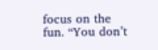focus on the fun. “You don’t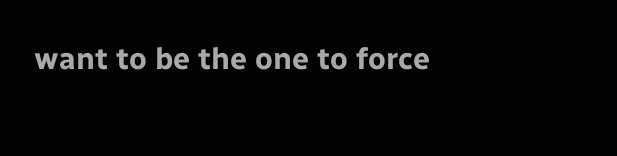want to be the one to force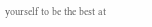yourself to be the best at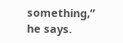something,” he says.